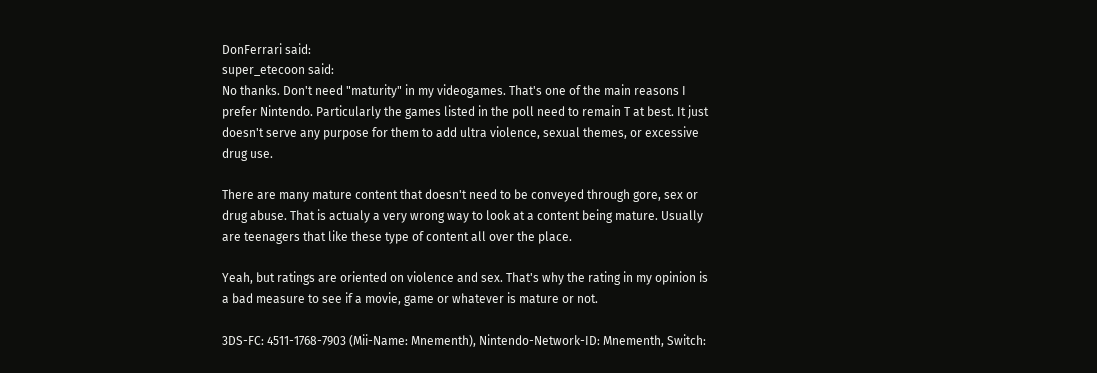DonFerrari said:
super_etecoon said:
No thanks. Don't need "maturity" in my videogames. That's one of the main reasons I prefer Nintendo. Particularly the games listed in the poll need to remain T at best. It just doesn't serve any purpose for them to add ultra violence, sexual themes, or excessive drug use.

There are many mature content that doesn't need to be conveyed through gore, sex or drug abuse. That is actualy a very wrong way to look at a content being mature. Usually are teenagers that like these type of content all over the place.

Yeah, but ratings are oriented on violence and sex. That's why the rating in my opinion is a bad measure to see if a movie, game or whatever is mature or not.

3DS-FC: 4511-1768-7903 (Mii-Name: Mnementh), Nintendo-Network-ID: Mnementh, Switch: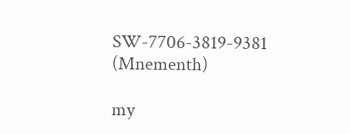SW-7706-3819-9381 (Mnementh)

my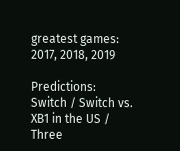greatest games: 2017, 2018, 2019

Predictions: Switch / Switch vs. XB1 in the US / Three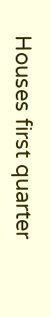Houses first quarter